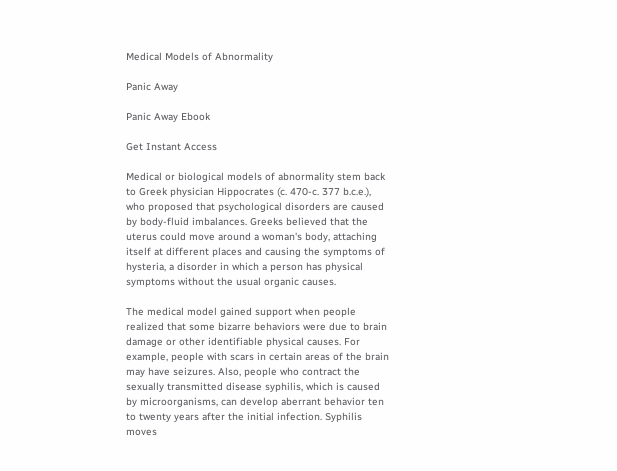Medical Models of Abnormality

Panic Away

Panic Away Ebook

Get Instant Access

Medical or biological models of abnormality stem back to Greek physician Hippocrates (c. 470-c. 377 b.c.e.), who proposed that psychological disorders are caused by body-fluid imbalances. Greeks believed that the uterus could move around a woman's body, attaching itself at different places and causing the symptoms of hysteria, a disorder in which a person has physical symptoms without the usual organic causes.

The medical model gained support when people realized that some bizarre behaviors were due to brain damage or other identifiable physical causes. For example, people with scars in certain areas of the brain may have seizures. Also, people who contract the sexually transmitted disease syphilis, which is caused by microorganisms, can develop aberrant behavior ten to twenty years after the initial infection. Syphilis moves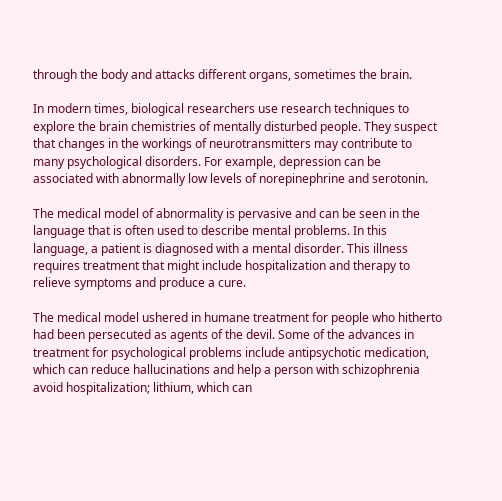through the body and attacks different organs, sometimes the brain.

In modern times, biological researchers use research techniques to explore the brain chemistries of mentally disturbed people. They suspect that changes in the workings of neurotransmitters may contribute to many psychological disorders. For example, depression can be associated with abnormally low levels of norepinephrine and serotonin.

The medical model of abnormality is pervasive and can be seen in the language that is often used to describe mental problems. In this language, a patient is diagnosed with a mental disorder. This illness requires treatment that might include hospitalization and therapy to relieve symptoms and produce a cure.

The medical model ushered in humane treatment for people who hitherto had been persecuted as agents of the devil. Some of the advances in treatment for psychological problems include antipsychotic medication, which can reduce hallucinations and help a person with schizophrenia avoid hospitalization; lithium, which can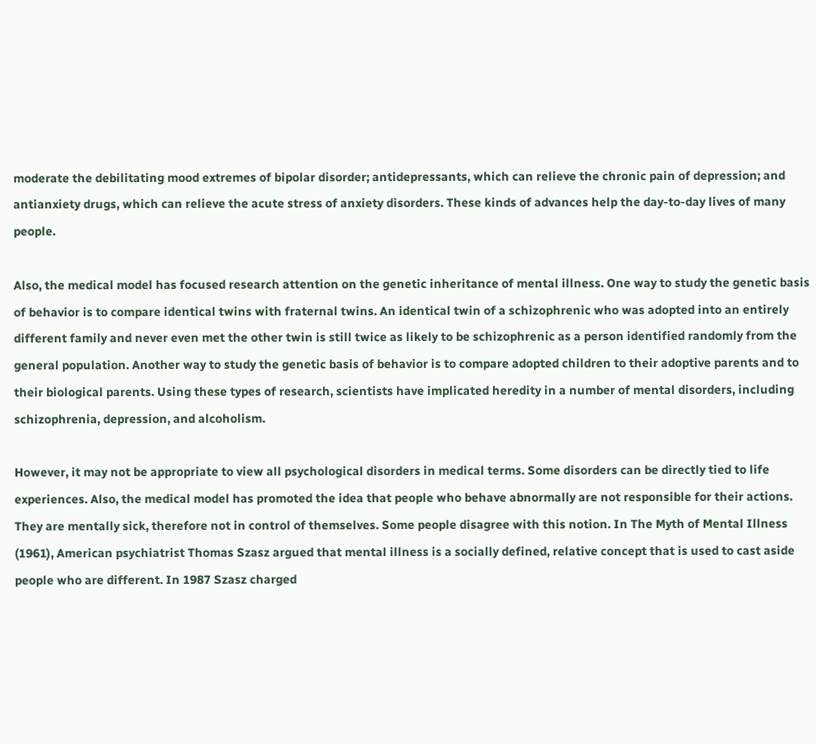moderate the debilitating mood extremes of bipolar disorder; antidepressants, which can relieve the chronic pain of depression; and antianxiety drugs, which can relieve the acute stress of anxiety disorders. These kinds of advances help the day-to-day lives of many people.

Also, the medical model has focused research attention on the genetic inheritance of mental illness. One way to study the genetic basis of behavior is to compare identical twins with fraternal twins. An identical twin of a schizophrenic who was adopted into an entirely different family and never even met the other twin is still twice as likely to be schizophrenic as a person identified randomly from the general population. Another way to study the genetic basis of behavior is to compare adopted children to their adoptive parents and to their biological parents. Using these types of research, scientists have implicated heredity in a number of mental disorders, including schizophrenia, depression, and alcoholism.

However, it may not be appropriate to view all psychological disorders in medical terms. Some disorders can be directly tied to life experiences. Also, the medical model has promoted the idea that people who behave abnormally are not responsible for their actions. They are mentally sick, therefore not in control of themselves. Some people disagree with this notion. In The Myth of Mental Illness (1961), American psychiatrist Thomas Szasz argued that mental illness is a socially defined, relative concept that is used to cast aside people who are different. In 1987 Szasz charged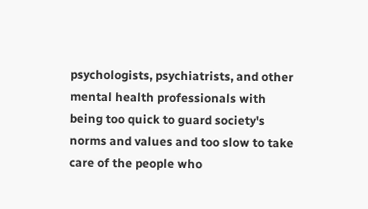psychologists, psychiatrists, and other mental health professionals with being too quick to guard society's norms and values and too slow to take care of the people who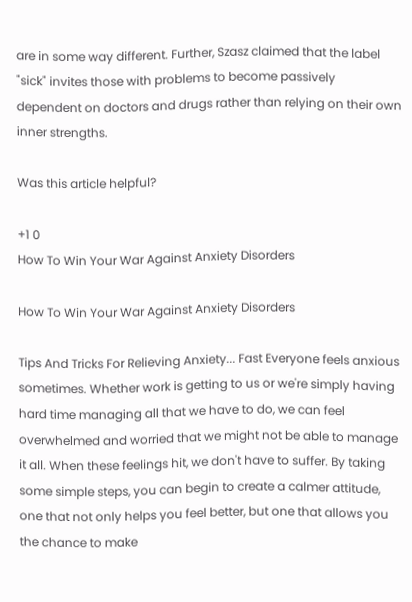are in some way different. Further, Szasz claimed that the label "sick" invites those with problems to become passively dependent on doctors and drugs rather than relying on their own inner strengths.

Was this article helpful?

+1 0
How To Win Your War Against Anxiety Disorders

How To Win Your War Against Anxiety Disorders

Tips And Tricks For Relieving Anxiety... Fast Everyone feels anxious sometimes. Whether work is getting to us or we're simply having hard time managing all that we have to do, we can feel overwhelmed and worried that we might not be able to manage it all. When these feelings hit, we don't have to suffer. By taking some simple steps, you can begin to create a calmer attitude, one that not only helps you feel better, but one that allows you the chance to make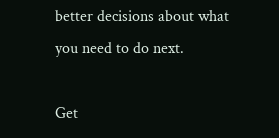better decisions about what you need to do next.

Get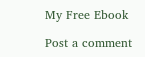My Free Ebook

Post a comment